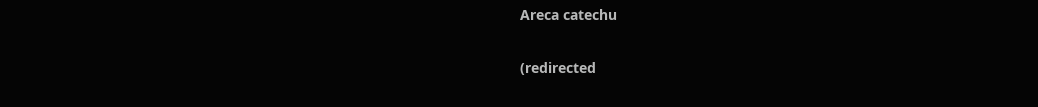Areca catechu

(redirected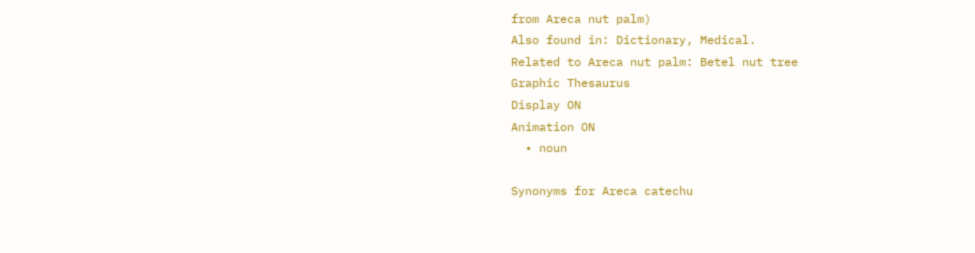from Areca nut palm)
Also found in: Dictionary, Medical.
Related to Areca nut palm: Betel nut tree
Graphic Thesaurus
Display ON
Animation ON
  • noun

Synonyms for Areca catechu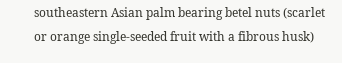southeastern Asian palm bearing betel nuts (scarlet or orange single-seeded fruit with a fibrous husk)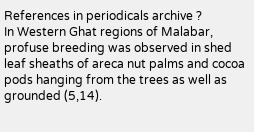References in periodicals archive ?
In Western Ghat regions of Malabar, profuse breeding was observed in shed leaf sheaths of areca nut palms and cocoa pods hanging from the trees as well as grounded (5,14).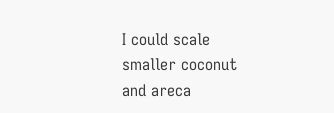I could scale smaller coconut and areca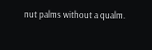nut palms without a qualm.